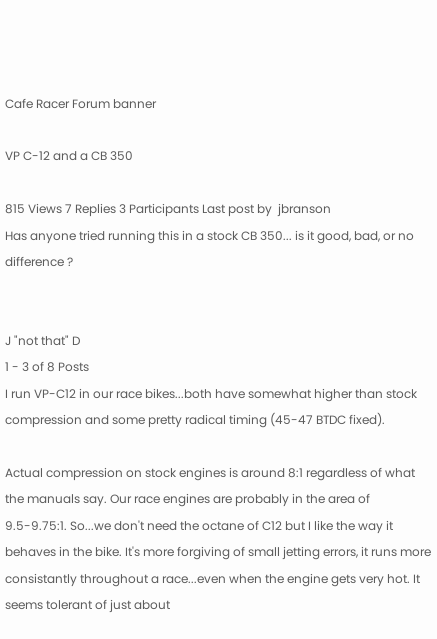Cafe Racer Forum banner

VP C-12 and a CB 350

815 Views 7 Replies 3 Participants Last post by  jbranson
Has anyone tried running this in a stock CB 350... is it good, bad, or no difference ?


J "not that" D
1 - 3 of 8 Posts
I run VP-C12 in our race bikes...both have somewhat higher than stock compression and some pretty radical timing (45-47 BTDC fixed).

Actual compression on stock engines is around 8:1 regardless of what the manuals say. Our race engines are probably in the area of 9.5-9.75:1. So...we don't need the octane of C12 but I like the way it behaves in the bike. It's more forgiving of small jetting errors, it runs more consistantly throughout a race...even when the engine gets very hot. It seems tolerant of just about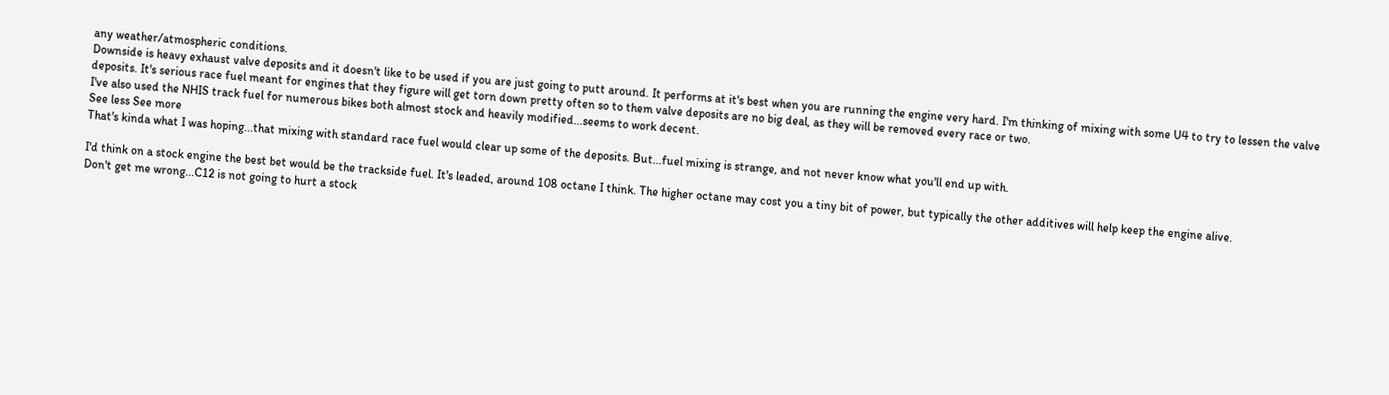any weather/atmospheric conditions.
Downside is heavy exhaust valve deposits and it doesn't like to be used if you are just going to putt around. It performs at it's best when you are running the engine very hard. I'm thinking of mixing with some U4 to try to lessen the valve deposits. It's serious race fuel meant for engines that they figure will get torn down pretty often so to them valve deposits are no big deal, as they will be removed every race or two.
I've also used the NHIS track fuel for numerous bikes both almost stock and heavily modified...seems to work decent.
See less See more
That's kinda what I was hoping...that mixing with standard race fuel would clear up some of the deposits. But...fuel mixing is strange, and not never know what you'll end up with.

I'd think on a stock engine the best bet would be the trackside fuel. It's leaded, around 108 octane I think. The higher octane may cost you a tiny bit of power, but typically the other additives will help keep the engine alive.
Don't get me wrong...C12 is not going to hurt a stock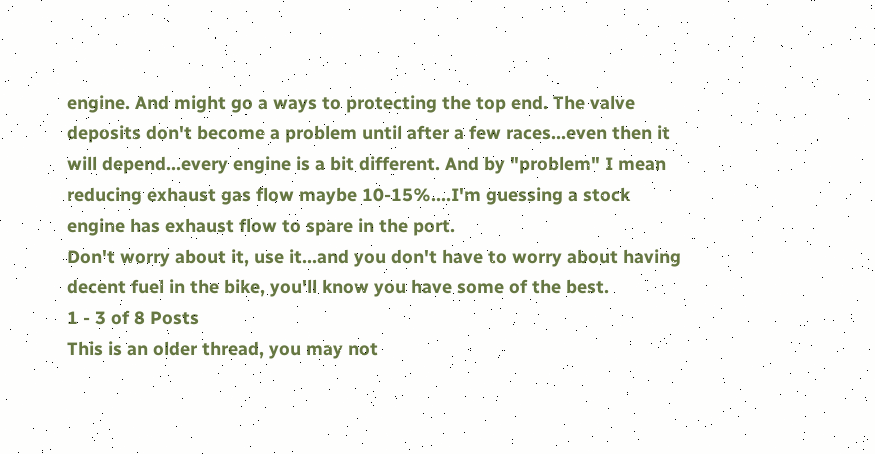engine. And might go a ways to protecting the top end. The valve deposits don't become a problem until after a few races...even then it will depend...every engine is a bit different. And by "problem" I mean reducing exhaust gas flow maybe 10-15%....I'm guessing a stock engine has exhaust flow to spare in the port.
Don't worry about it, use it...and you don't have to worry about having decent fuel in the bike, you'll know you have some of the best.
1 - 3 of 8 Posts
This is an older thread, you may not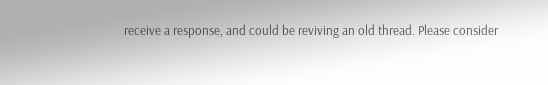receive a response, and could be reviving an old thread. Please consider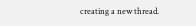creating a new thread.